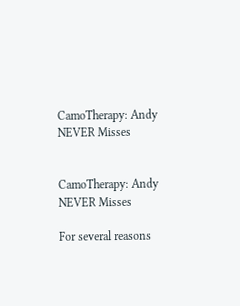CamoTherapy: Andy NEVER Misses


CamoTherapy: Andy NEVER Misses

For several reasons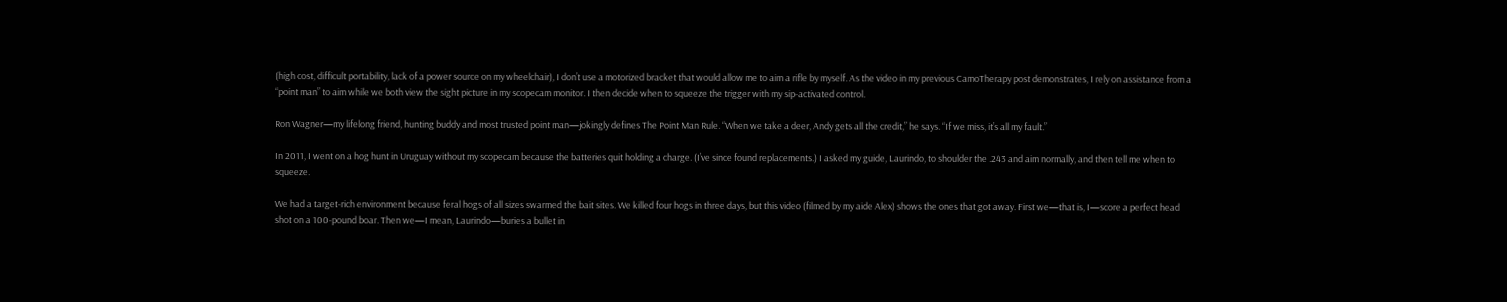(high cost, difficult portability, lack of a power source on my wheelchair), I don’t use a motorized bracket that would allow me to aim a rifle by myself. As the video in my previous CamoTherapy post demonstrates, I rely on assistance from a “point man” to aim while we both view the sight picture in my scopecam monitor. I then decide when to squeeze the trigger with my sip-activated control.

Ron Wagner—my lifelong friend, hunting buddy and most trusted point man—jokingly defines The Point Man Rule. “When we take a deer, Andy gets all the credit,” he says. “If we miss, it’s all my fault.”

In 2011, I went on a hog hunt in Uruguay without my scopecam because the batteries quit holding a charge. (I’ve since found replacements.) I asked my guide, Laurindo, to shoulder the .243 and aim normally, and then tell me when to squeeze.

We had a target-rich environment because feral hogs of all sizes swarmed the bait sites. We killed four hogs in three days, but this video (filmed by my aide Alex) shows the ones that got away. First we—that is, I—score a perfect head shot on a 100-pound boar. Then we—I mean, Laurindo—buries a bullet in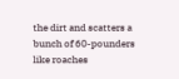the dirt and scatters a bunch of 60-pounders like roaches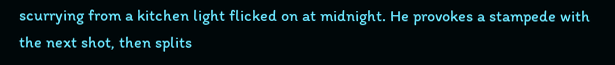scurrying from a kitchen light flicked on at midnight. He provokes a stampede with the next shot, then splits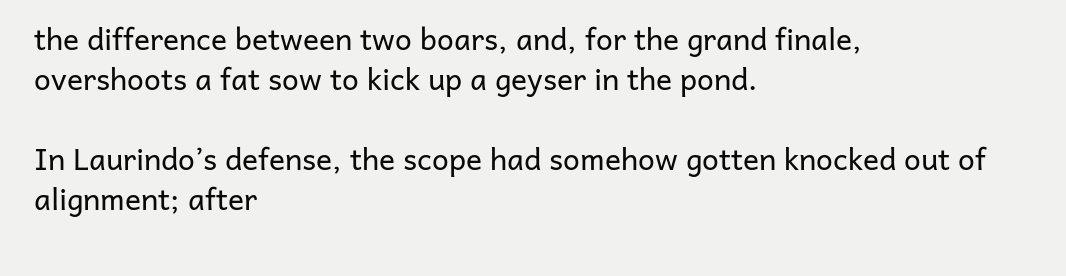the difference between two boars, and, for the grand finale, overshoots a fat sow to kick up a geyser in the pond.

In Laurindo’s defense, the scope had somehow gotten knocked out of alignment; after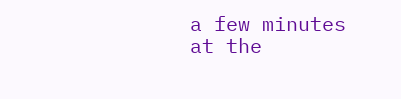a few minutes at the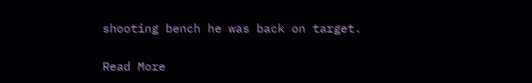shooting bench he was back on target.

Read More